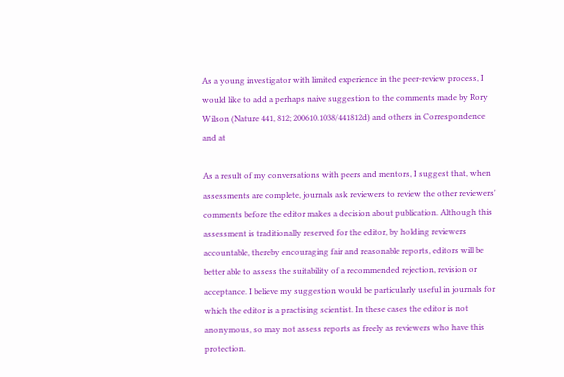As a young investigator with limited experience in the peer-review process, I would like to add a perhaps naive suggestion to the comments made by Rory Wilson (Nature 441, 812; 200610.1038/441812d) and others in Correspondence and at

As a result of my conversations with peers and mentors, I suggest that, when assessments are complete, journals ask reviewers to review the other reviewers' comments before the editor makes a decision about publication. Although this assessment is traditionally reserved for the editor, by holding reviewers accountable, thereby encouraging fair and reasonable reports, editors will be better able to assess the suitability of a recommended rejection, revision or acceptance. I believe my suggestion would be particularly useful in journals for which the editor is a practising scientist. In these cases the editor is not anonymous, so may not assess reports as freely as reviewers who have this protection.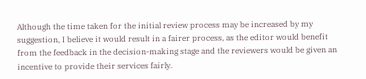Although the time taken for the initial review process may be increased by my suggestion, I believe it would result in a fairer process, as the editor would benefit from the feedback in the decision-making stage and the reviewers would be given an incentive to provide their services fairly.